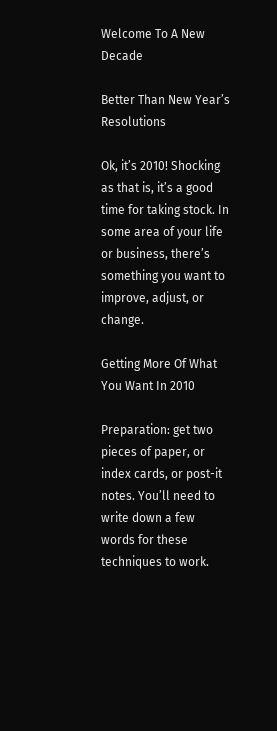Welcome To A New Decade

Better Than New Year’s Resolutions

Ok, it’s 2010! Shocking as that is, it’s a good time for taking stock. In some area of your life or business, there’s something you want to improve, adjust, or change.

Getting More Of What You Want In 2010

Preparation: get two pieces of paper, or index cards, or post-it notes. You’ll need to write down a few words for these techniques to work.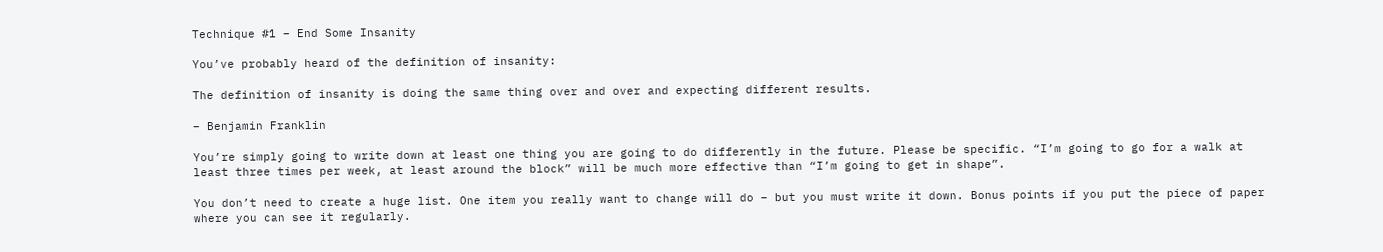Technique #1 – End Some Insanity

You’ve probably heard of the definition of insanity:

The definition of insanity is doing the same thing over and over and expecting different results.

– Benjamin Franklin

You’re simply going to write down at least one thing you are going to do differently in the future. Please be specific. “I’m going to go for a walk at least three times per week, at least around the block” will be much more effective than “I’m going to get in shape”.

You don’t need to create a huge list. One item you really want to change will do – but you must write it down. Bonus points if you put the piece of paper where you can see it regularly.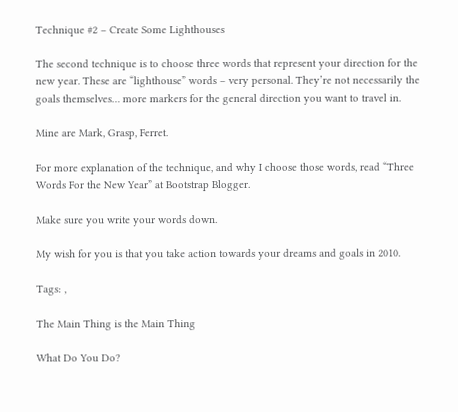Technique #2 – Create Some Lighthouses

The second technique is to choose three words that represent your direction for the new year. These are “lighthouse” words – very personal. They’re not necessarily the goals themselves… more markers for the general direction you want to travel in.

Mine are Mark, Grasp, Ferret.

For more explanation of the technique, and why I choose those words, read “Three Words For the New Year” at Bootstrap Blogger.

Make sure you write your words down.

My wish for you is that you take action towards your dreams and goals in 2010.

Tags: ,

The Main Thing is the Main Thing

What Do You Do?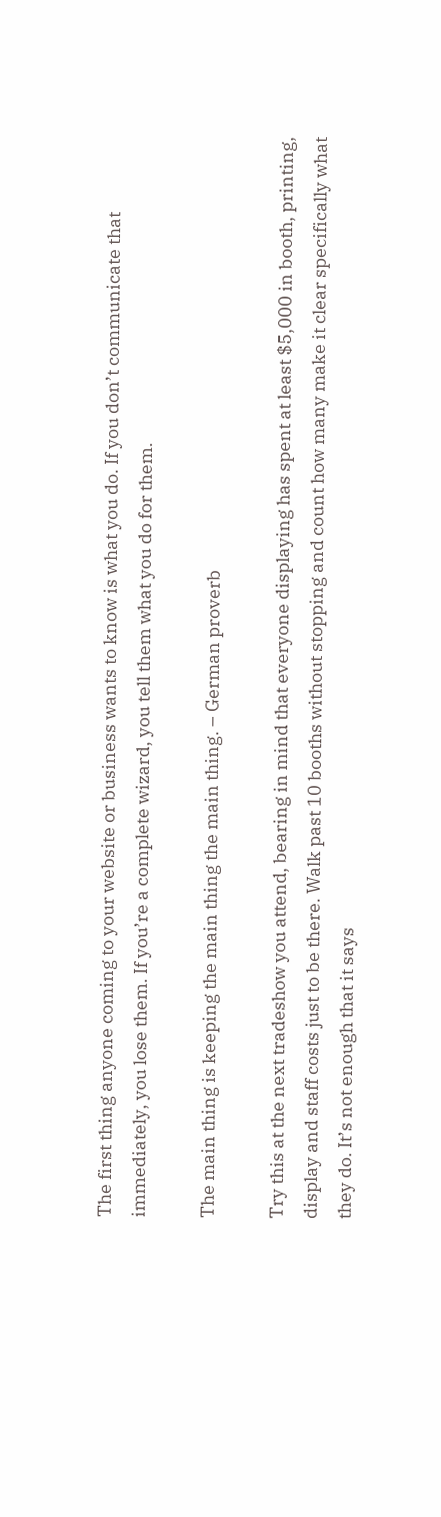The first thing anyone coming to your website or business wants to know is what you do. If you don’t communicate that immediately, you lose them. If you’re a complete wizard, you tell them what you do for them.

The main thing is keeping the main thing the main thing. – German proverb

Try this at the next tradeshow you attend, bearing in mind that everyone displaying has spent at least $5,000 in booth, printing, display and staff costs just to be there. Walk past 10 booths without stopping and count how many make it clear specifically what they do. It’s not enough that it says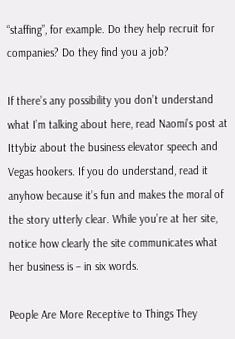“staffing”, for example. Do they help recruit for companies? Do they find you a job?

If there’s any possibility you don’t understand what I’m talking about here, read Naomi’s post at Ittybiz about the business elevator speech and Vegas hookers. If you do understand, read it anyhow because it’s fun and makes the moral of the story utterly clear. While you’re at her site, notice how clearly the site communicates what her business is – in six words.

People Are More Receptive to Things They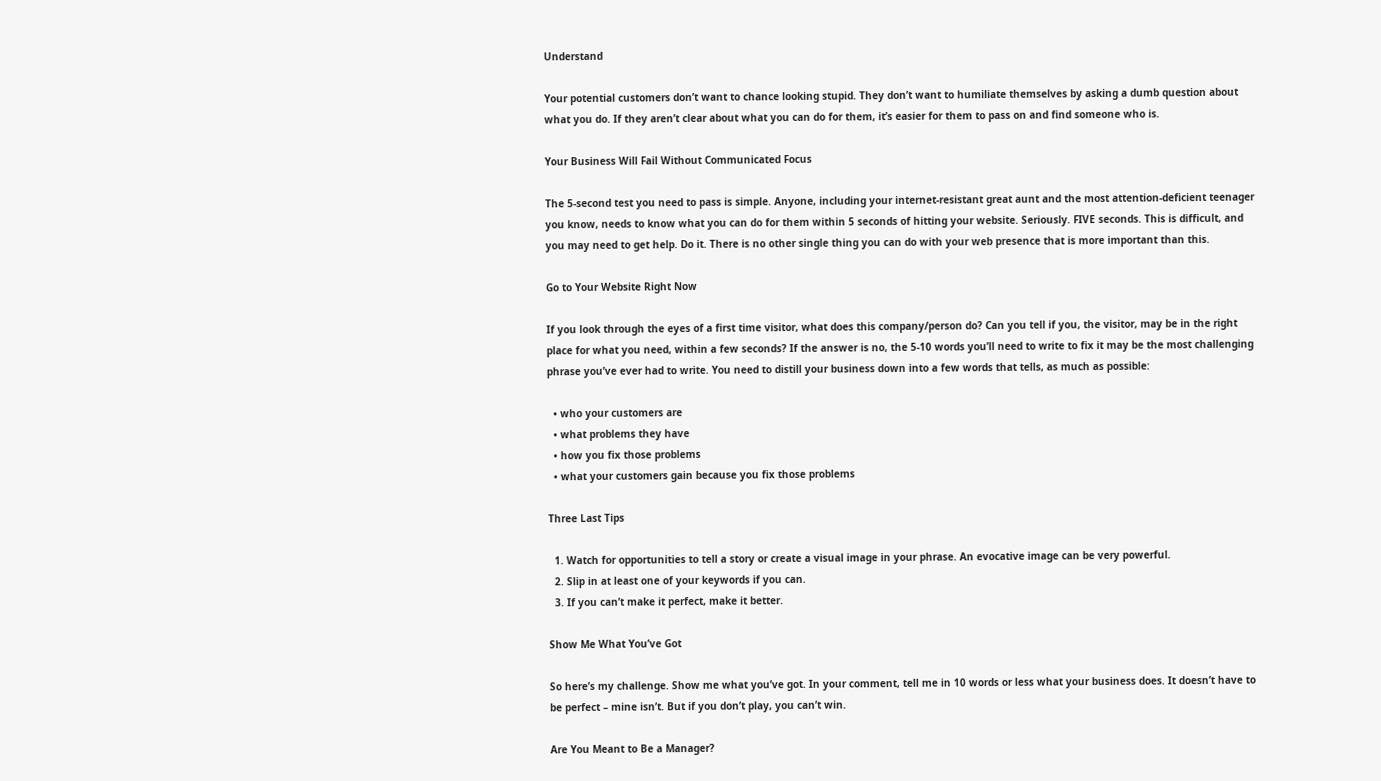Understand

Your potential customers don’t want to chance looking stupid. They don’t want to humiliate themselves by asking a dumb question about what you do. If they aren’t clear about what you can do for them, it’s easier for them to pass on and find someone who is.

Your Business Will Fail Without Communicated Focus

The 5-second test you need to pass is simple. Anyone, including your internet-resistant great aunt and the most attention-deficient teenager you know, needs to know what you can do for them within 5 seconds of hitting your website. Seriously. FIVE seconds. This is difficult, and you may need to get help. Do it. There is no other single thing you can do with your web presence that is more important than this.

Go to Your Website Right Now

If you look through the eyes of a first time visitor, what does this company/person do? Can you tell if you, the visitor, may be in the right place for what you need, within a few seconds? If the answer is no, the 5-10 words you’ll need to write to fix it may be the most challenging phrase you’ve ever had to write. You need to distill your business down into a few words that tells, as much as possible:

  • who your customers are
  • what problems they have
  • how you fix those problems
  • what your customers gain because you fix those problems

Three Last Tips

  1. Watch for opportunities to tell a story or create a visual image in your phrase. An evocative image can be very powerful.
  2. Slip in at least one of your keywords if you can.
  3. If you can’t make it perfect, make it better.

Show Me What You’ve Got

So here’s my challenge. Show me what you’ve got. In your comment, tell me in 10 words or less what your business does. It doesn’t have to be perfect – mine isn’t. But if you don’t play, you can’t win.

Are You Meant to Be a Manager?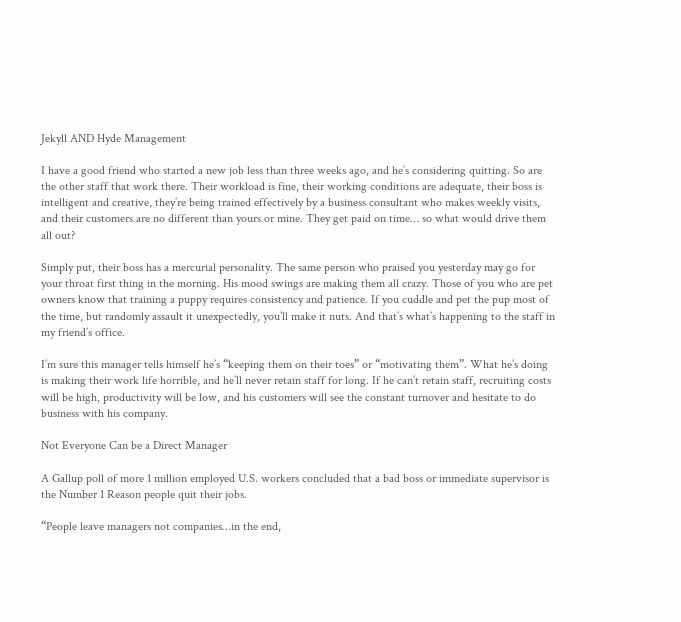Jekyll AND Hyde Management

I have a good friend who started a new job less than three weeks ago, and he’s considering quitting. So are the other staff that work there. Their workload is fine, their working conditions are adequate, their boss is intelligent and creative, they’re being trained effectively by a business consultant who makes weekly visits, and their customers are no different than yours or mine. They get paid on time… so what would drive them all out?

Simply put, their boss has a mercurial personality. The same person who praised you yesterday may go for your throat first thing in the morning. His mood swings are making them all crazy. Those of you who are pet owners know that training a puppy requires consistency and patience. If you cuddle and pet the pup most of the time, but randomly assault it unexpectedly, you’ll make it nuts. And that’s what’s happening to the staff in my friend’s office.

I’m sure this manager tells himself he’s “keeping them on their toes” or “motivating them”. What he’s doing is making their work life horrible, and he’ll never retain staff for long. If he can’t retain staff, recruiting costs will be high, productivity will be low, and his customers will see the constant turnover and hesitate to do business with his company.

Not Everyone Can be a Direct Manager

A Gallup poll of more 1 million employed U.S. workers concluded that a bad boss or immediate supervisor is the Number 1 Reason people quit their jobs.

“People leave managers not companies…in the end,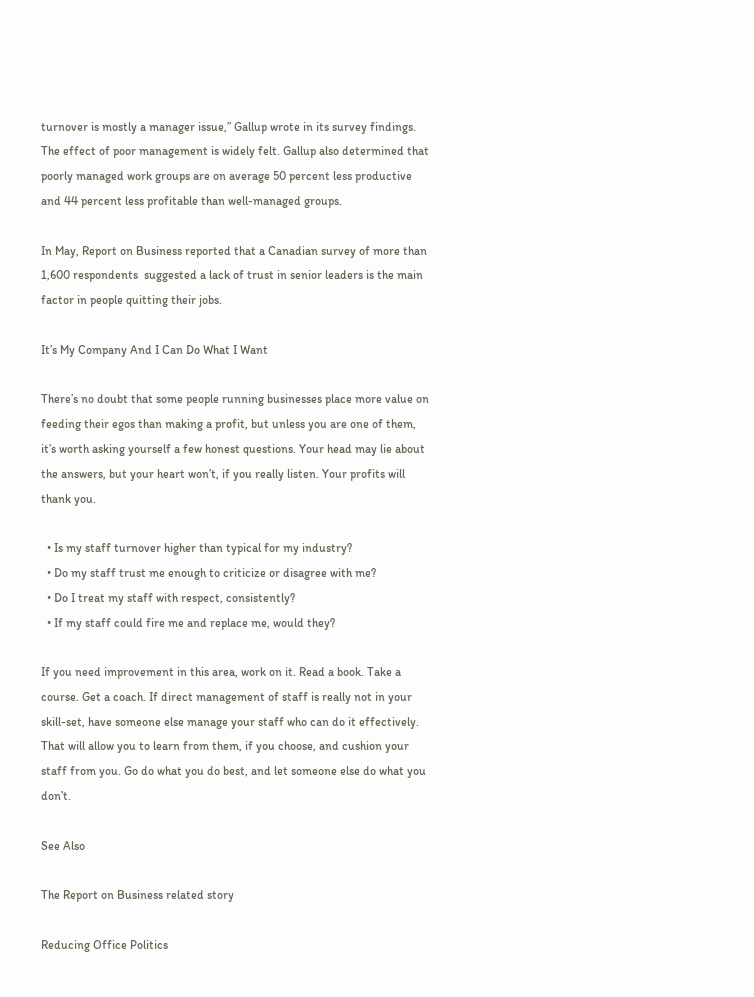turnover is mostly a manager issue,” Gallup wrote in its survey findings. The effect of poor management is widely felt. Gallup also determined that poorly managed work groups are on average 50 percent less productive and 44 percent less profitable than well-managed groups.

In May, Report on Business reported that a Canadian survey of more than 1,600 respondents  suggested a lack of trust in senior leaders is the main factor in people quitting their jobs.

It’s My Company And I Can Do What I Want

There’s no doubt that some people running businesses place more value on feeding their egos than making a profit, but unless you are one of them, it’s worth asking yourself a few honest questions. Your head may lie about the answers, but your heart won’t, if you really listen. Your profits will thank you.

  • Is my staff turnover higher than typical for my industry?
  • Do my staff trust me enough to criticize or disagree with me?
  • Do I treat my staff with respect, consistently?
  • If my staff could fire me and replace me, would they?

If you need improvement in this area, work on it. Read a book. Take a course. Get a coach. If direct management of staff is really not in your skill-set, have someone else manage your staff who can do it effectively. That will allow you to learn from them, if you choose, and cushion your staff from you. Go do what you do best, and let someone else do what you don’t.

See Also

The Report on Business related story

Reducing Office Politics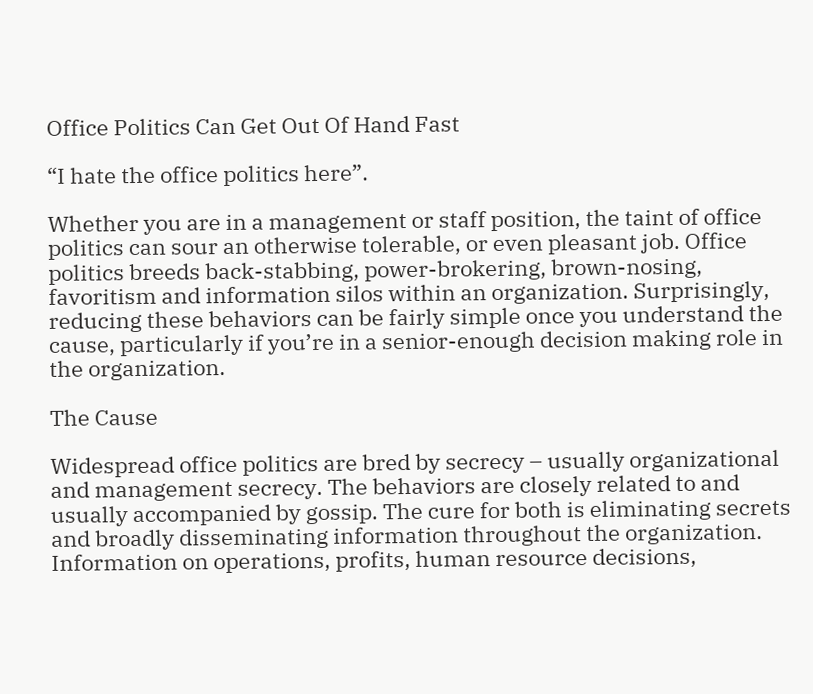Office Politics Can Get Out Of Hand Fast

“I hate the office politics here”.

Whether you are in a management or staff position, the taint of office politics can sour an otherwise tolerable, or even pleasant job. Office politics breeds back-stabbing, power-brokering, brown-nosing, favoritism and information silos within an organization. Surprisingly, reducing these behaviors can be fairly simple once you understand the cause, particularly if you’re in a senior-enough decision making role in the organization.

The Cause

Widespread office politics are bred by secrecy – usually organizational and management secrecy. The behaviors are closely related to and usually accompanied by gossip. The cure for both is eliminating secrets and broadly disseminating information throughout the organization. Information on operations, profits, human resource decisions,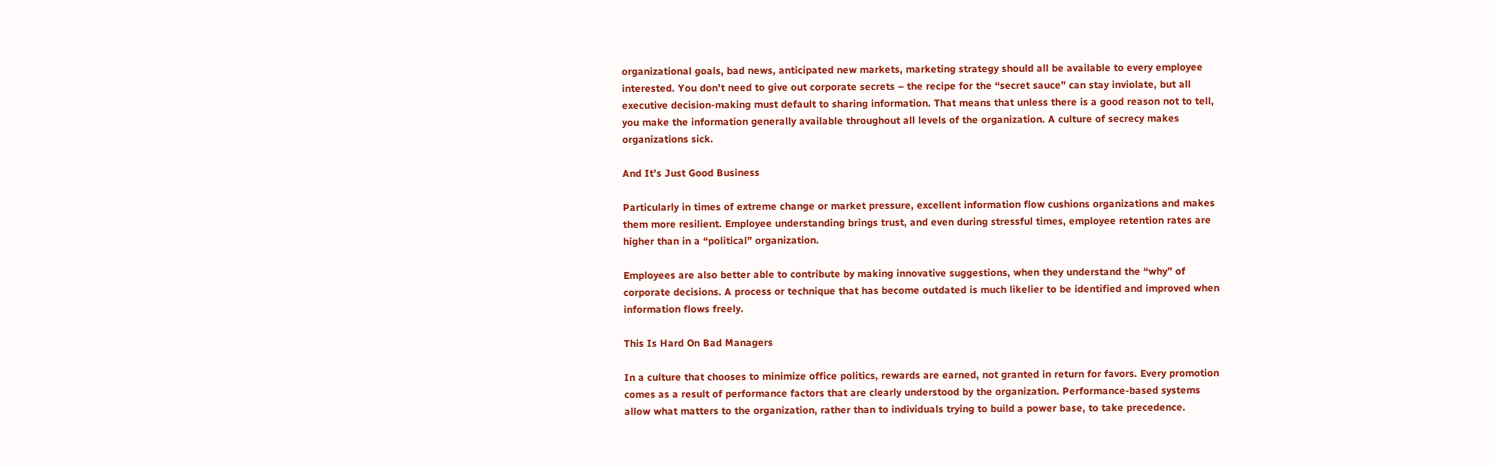organizational goals, bad news, anticipated new markets, marketing strategy should all be available to every employee interested. You don’t need to give out corporate secrets – the recipe for the “secret sauce” can stay inviolate, but all executive decision-making must default to sharing information. That means that unless there is a good reason not to tell, you make the information generally available throughout all levels of the organization. A culture of secrecy makes organizations sick.

And It’s Just Good Business

Particularly in times of extreme change or market pressure, excellent information flow cushions organizations and makes them more resilient. Employee understanding brings trust, and even during stressful times, employee retention rates are higher than in a “political” organization.

Employees are also better able to contribute by making innovative suggestions, when they understand the “why” of corporate decisions. A process or technique that has become outdated is much likelier to be identified and improved when information flows freely.

This Is Hard On Bad Managers

In a culture that chooses to minimize office politics, rewards are earned, not granted in return for favors. Every promotion comes as a result of performance factors that are clearly understood by the organization. Performance-based systems allow what matters to the organization, rather than to individuals trying to build a power base, to take precedence.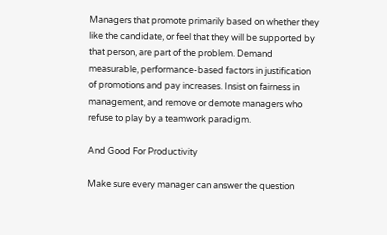Managers that promote primarily based on whether they like the candidate, or feel that they will be supported by that person, are part of the problem. Demand measurable, performance-based factors in justification of promotions and pay increases. Insist on fairness in management, and remove or demote managers who refuse to play by a teamwork paradigm.

And Good For Productivity

Make sure every manager can answer the question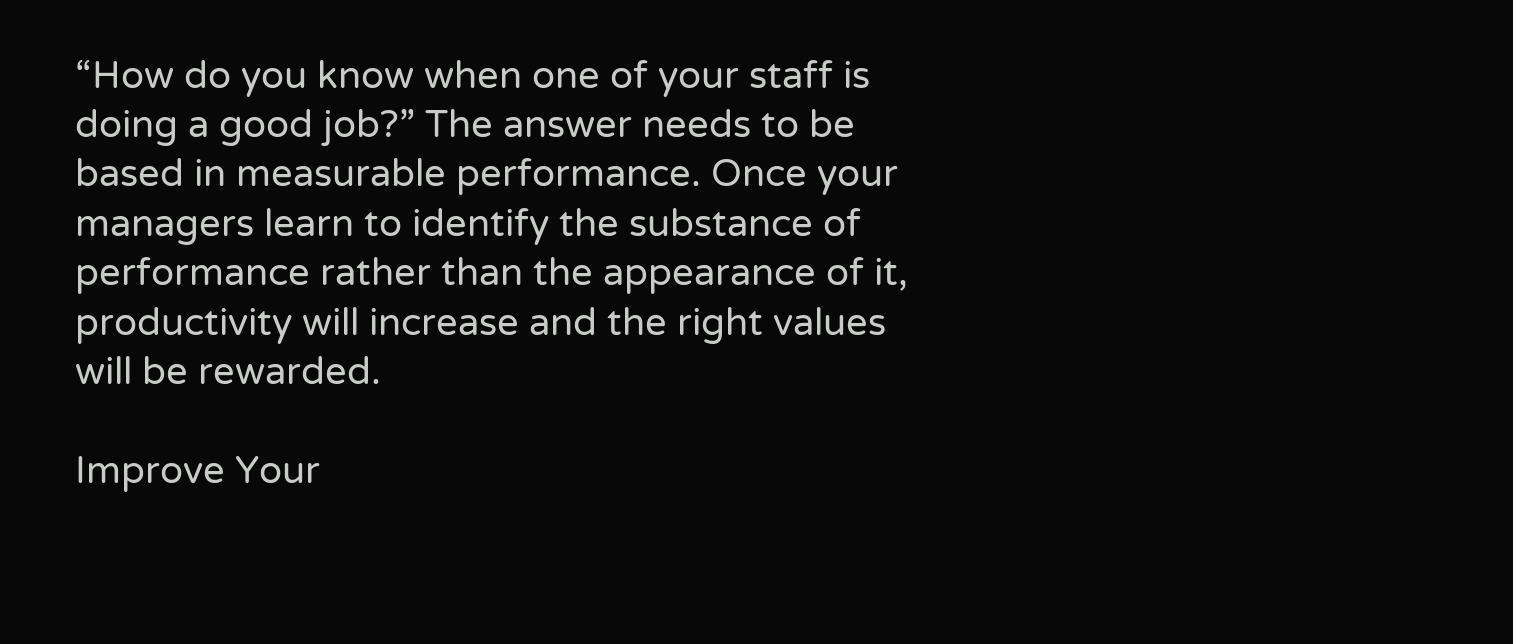“How do you know when one of your staff is doing a good job?” The answer needs to be based in measurable performance. Once your managers learn to identify the substance of performance rather than the appearance of it, productivity will increase and the right values will be rewarded.

Improve Your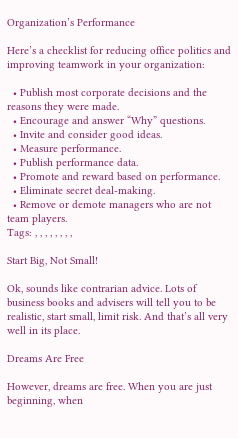Organization’s Performance

Here’s a checklist for reducing office politics and improving teamwork in your organization:

  • Publish most corporate decisions and the reasons they were made.
  • Encourage and answer “Why” questions.
  • Invite and consider good ideas.
  • Measure performance.
  • Publish performance data.
  • Promote and reward based on performance.
  • Eliminate secret deal-making.
  • Remove or demote managers who are not team players.
Tags: , , , , , , , ,

Start Big, Not Small!

Ok, sounds like contrarian advice. Lots of business books and advisers will tell you to be realistic, start small, limit risk. And that’s all very well in its place.

Dreams Are Free

However, dreams are free. When you are just beginning, when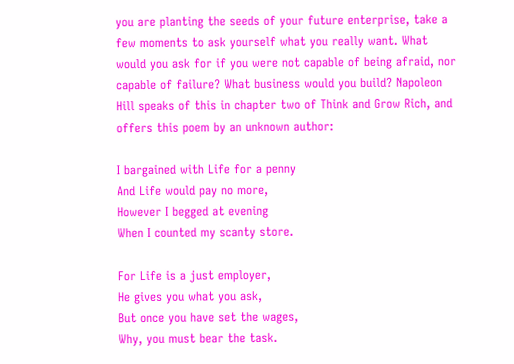you are planting the seeds of your future enterprise, take a few moments to ask yourself what you really want. What would you ask for if you were not capable of being afraid, nor capable of failure? What business would you build? Napoleon Hill speaks of this in chapter two of Think and Grow Rich, and offers this poem by an unknown author:

I bargained with Life for a penny
And Life would pay no more,
However I begged at evening
When I counted my scanty store.

For Life is a just employer,
He gives you what you ask,
But once you have set the wages,
Why, you must bear the task.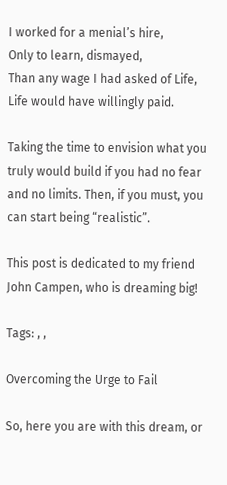I worked for a menial’s hire,
Only to learn, dismayed,
Than any wage I had asked of Life,
Life would have willingly paid.

Taking the time to envision what you truly would build if you had no fear and no limits. Then, if you must, you can start being “realistic”.

This post is dedicated to my friend John Campen, who is dreaming big!

Tags: , ,

Overcoming the Urge to Fail

So, here you are with this dream, or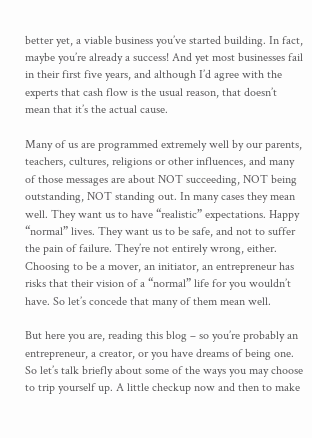better yet, a viable business you’ve started building. In fact, maybe you’re already a success! And yet most businesses fail in their first five years, and although I’d agree with the experts that cash flow is the usual reason, that doesn’t mean that it’s the actual cause.

Many of us are programmed extremely well by our parents, teachers, cultures, religions or other influences, and many of those messages are about NOT succeeding, NOT being outstanding, NOT standing out. In many cases they mean well. They want us to have “realistic” expectations. Happy “normal” lives. They want us to be safe, and not to suffer the pain of failure. They’re not entirely wrong, either. Choosing to be a mover, an initiator, an entrepreneur has risks that their vision of a “normal” life for you wouldn’t have. So let’s concede that many of them mean well.

But here you are, reading this blog – so you’re probably an entrepreneur, a creator, or you have dreams of being one. So let’s talk briefly about some of the ways you may choose to trip yourself up. A little checkup now and then to make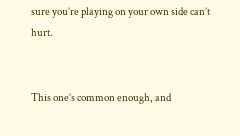sure you’re playing on your own side can’t hurt.


This one’s common enough, and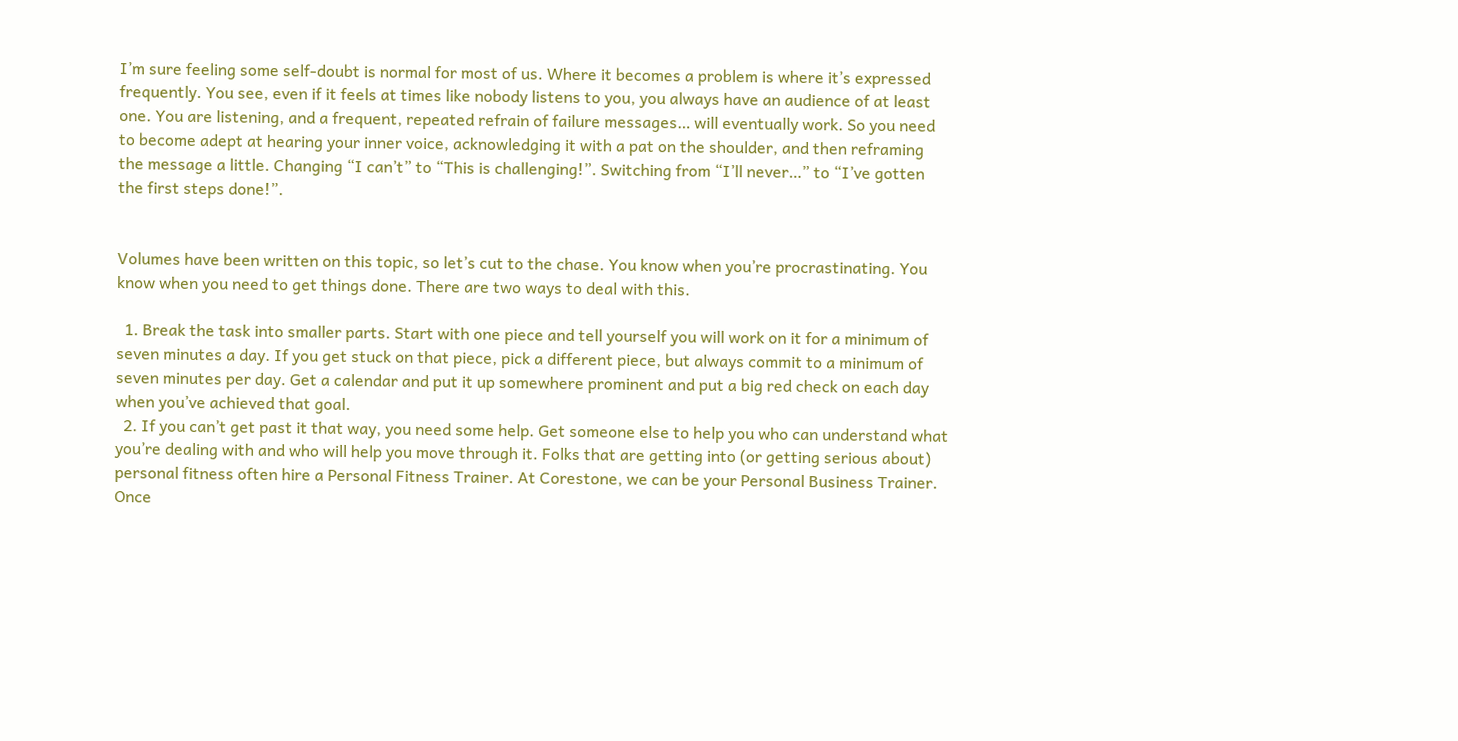I’m sure feeling some self-doubt is normal for most of us. Where it becomes a problem is where it’s expressed frequently. You see, even if it feels at times like nobody listens to you, you always have an audience of at least one. You are listening, and a frequent, repeated refrain of failure messages… will eventually work. So you need to become adept at hearing your inner voice, acknowledging it with a pat on the shoulder, and then reframing the message a little. Changing “I can’t” to “This is challenging!”. Switching from “I’ll never…” to “I’ve gotten the first steps done!”.


Volumes have been written on this topic, so let’s cut to the chase. You know when you’re procrastinating. You know when you need to get things done. There are two ways to deal with this.

  1. Break the task into smaller parts. Start with one piece and tell yourself you will work on it for a minimum of seven minutes a day. If you get stuck on that piece, pick a different piece, but always commit to a minimum of seven minutes per day. Get a calendar and put it up somewhere prominent and put a big red check on each day when you’ve achieved that goal.
  2. If you can’t get past it that way, you need some help. Get someone else to help you who can understand what you’re dealing with and who will help you move through it. Folks that are getting into (or getting serious about) personal fitness often hire a Personal Fitness Trainer. At Corestone, we can be your Personal Business Trainer. Once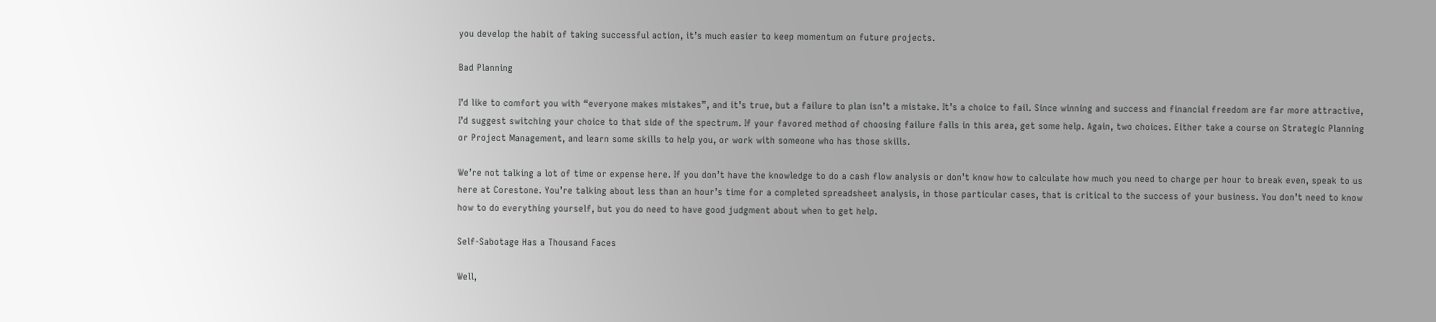you develop the habit of taking successful action, it’s much easier to keep momentum on future projects.

Bad Planning

I’d like to comfort you with “everyone makes mistakes”, and it’s true, but a failure to plan isn’t a mistake. It’s a choice to fail. Since winning and success and financial freedom are far more attractive, I’d suggest switching your choice to that side of the spectrum. If your favored method of choosing failure falls in this area, get some help. Again, two choices. Either take a course on Strategic Planning or Project Management, and learn some skills to help you, or work with someone who has those skills.

We’re not talking a lot of time or expense here. If you don’t have the knowledge to do a cash flow analysis or don’t know how to calculate how much you need to charge per hour to break even, speak to us here at Corestone. You’re talking about less than an hour’s time for a completed spreadsheet analysis, in those particular cases, that is critical to the success of your business. You don’t need to know how to do everything yourself, but you do need to have good judgment about when to get help.

Self-Sabotage Has a Thousand Faces

Well,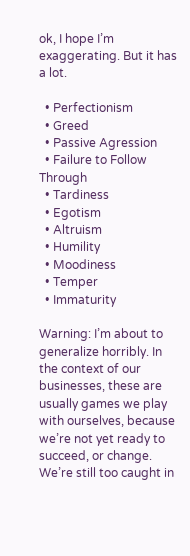ok, I hope I’m exaggerating. But it has a lot.

  • Perfectionism
  • Greed
  • Passive Agression
  • Failure to Follow Through
  • Tardiness
  • Egotism
  • Altruism
  • Humility
  • Moodiness
  • Temper
  • Immaturity

Warning: I’m about to generalize horribly. In the context of our businesses, these are usually games we play with ourselves, because we’re not yet ready to succeed, or change. We’re still too caught in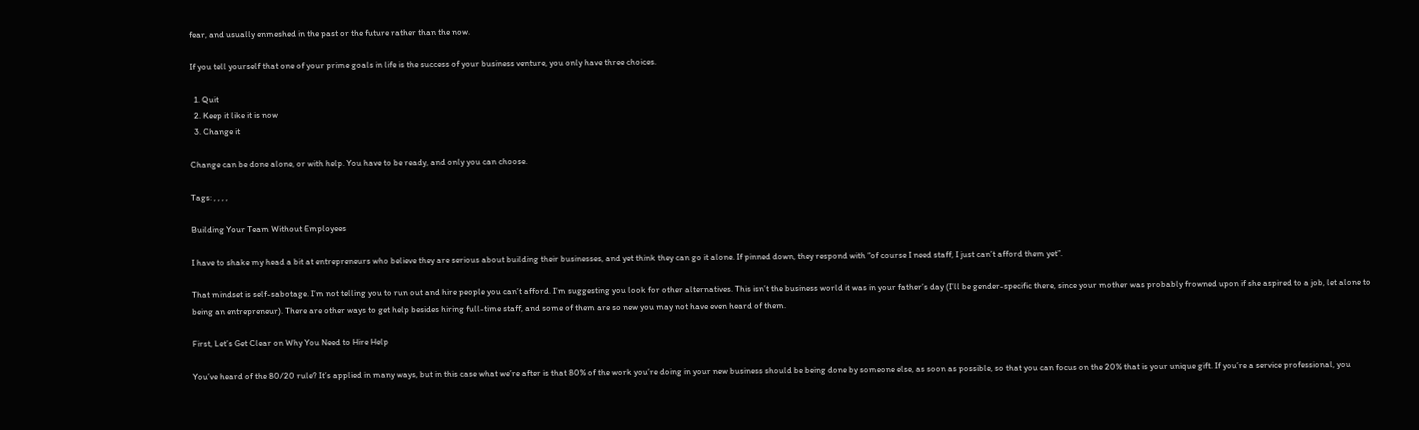fear, and usually enmeshed in the past or the future rather than the now.

If you tell yourself that one of your prime goals in life is the success of your business venture, you only have three choices.

  1. Quit
  2. Keep it like it is now
  3. Change it

Change can be done alone, or with help. You have to be ready, and only you can choose.

Tags: , , , ,

Building Your Team Without Employees

I have to shake my head a bit at entrepreneurs who believe they are serious about building their businesses, and yet think they can go it alone. If pinned down, they respond with “of course I need staff, I just can’t afford them yet”.

That mindset is self-sabotage. I’m not telling you to run out and hire people you can’t afford. I’m suggesting you look for other alternatives. This isn’t the business world it was in your father’s day (I’ll be gender-specific there, since your mother was probably frowned upon if she aspired to a job, let alone to being an entrepreneur). There are other ways to get help besides hiring full-time staff, and some of them are so new you may not have even heard of them.

First, Let’s Get Clear on Why You Need to Hire Help

You’ve heard of the 80/20 rule? It’s applied in many ways, but in this case what we’re after is that 80% of the work you’re doing in your new business should be being done by someone else, as soon as possible, so that you can focus on the 20% that is your unique gift. If you’re a service professional, you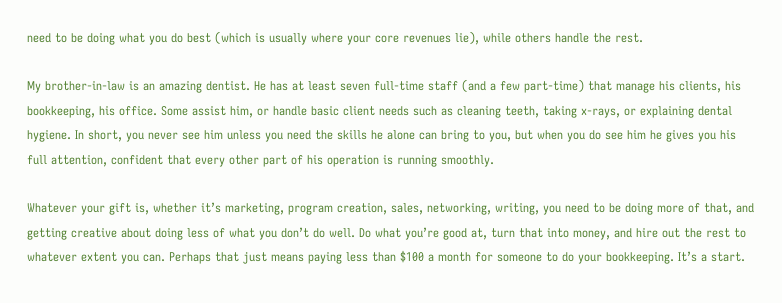need to be doing what you do best (which is usually where your core revenues lie), while others handle the rest.

My brother-in-law is an amazing dentist. He has at least seven full-time staff (and a few part-time) that manage his clients, his bookkeeping, his office. Some assist him, or handle basic client needs such as cleaning teeth, taking x-rays, or explaining dental hygiene. In short, you never see him unless you need the skills he alone can bring to you, but when you do see him he gives you his full attention, confident that every other part of his operation is running smoothly.

Whatever your gift is, whether it’s marketing, program creation, sales, networking, writing, you need to be doing more of that, and getting creative about doing less of what you don’t do well. Do what you’re good at, turn that into money, and hire out the rest to whatever extent you can. Perhaps that just means paying less than $100 a month for someone to do your bookkeeping. It’s a start.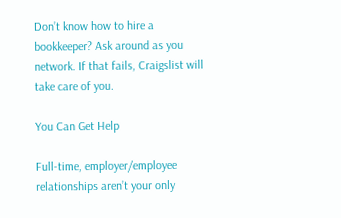Don’t know how to hire a bookkeeper? Ask around as you network. If that fails, Craigslist will take care of you.

You Can Get Help

Full-time, employer/employee relationships aren’t your only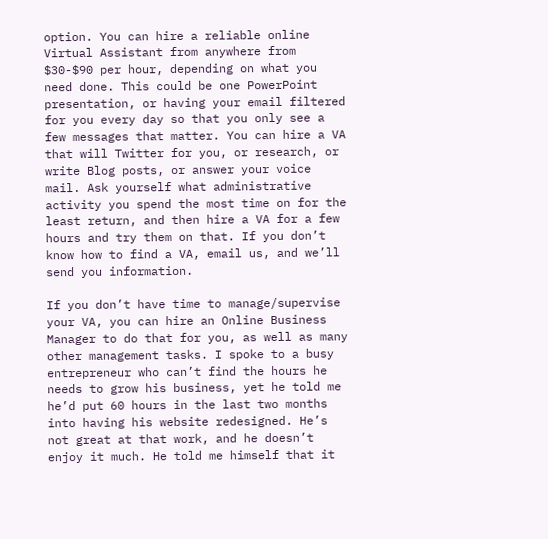option. You can hire a reliable online Virtual Assistant from anywhere from $30-$90 per hour, depending on what you need done. This could be one PowerPoint presentation, or having your email filtered for you every day so that you only see a few messages that matter. You can hire a VA that will Twitter for you, or research, or write Blog posts, or answer your voice mail. Ask yourself what administrative activity you spend the most time on for the least return, and then hire a VA for a few hours and try them on that. If you don’t know how to find a VA, email us, and we’ll send you information.

If you don’t have time to manage/supervise your VA, you can hire an Online Business Manager to do that for you, as well as many other management tasks. I spoke to a busy entrepreneur who can’t find the hours he needs to grow his business, yet he told me he’d put 60 hours in the last two months into having his website redesigned. He’s not great at that work, and he doesn’t enjoy it much. He told me himself that it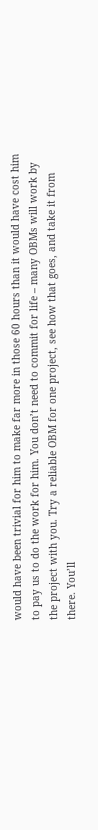would have been trivial for him to make far more in those 60 hours than it would have cost him to pay us to do the work for him. You don’t need to commit for life – many OBMs will work by the project with you. Try a reliable OBM for one project, see how that goes, and take it from there. You’ll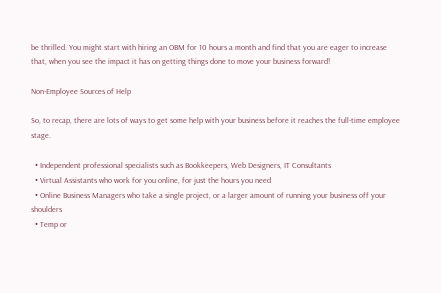be thrilled. You might start with hiring an OBM for 10 hours a month and find that you are eager to increase that, when you see the impact it has on getting things done to move your business forward!

Non-Employee Sources of Help

So, to recap, there are lots of ways to get some help with your business before it reaches the full-time employee stage.

  • Independent professional specialists such as Bookkeepers, Web Designers, IT Consultants
  • Virtual Assistants who work for you online, for just the hours you need
  • Online Business Managers who take a single project, or a larger amount of running your business off your shoulders
  • Temp or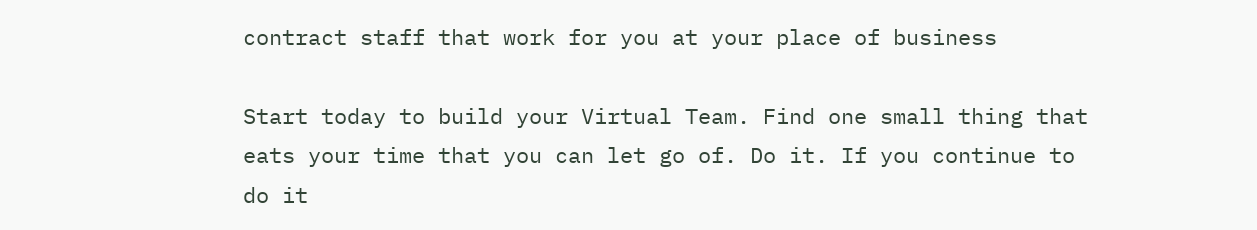contract staff that work for you at your place of business

Start today to build your Virtual Team. Find one small thing that eats your time that you can let go of. Do it. If you continue to do it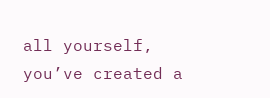all yourself, you’ve created a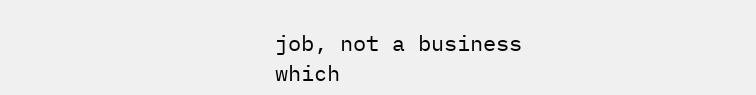job, not a business which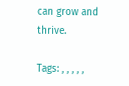can grow and thrive.

Tags: , , , , ,